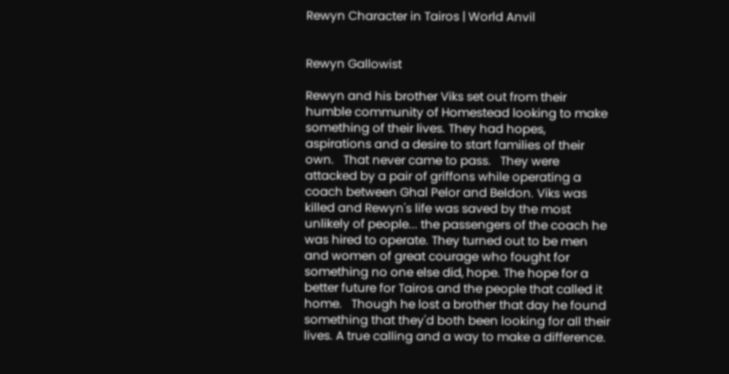Rewyn Character in Tairos | World Anvil


Rewyn Gallowist

Rewyn and his brother Viks set out from their humble community of Homestead looking to make something of their lives. They had hopes, aspirations and a desire to start families of their own.   That never came to pass.   They were attacked by a pair of griffons while operating a coach between Ghal Pelor and Beldon. Viks was killed and Rewyn's life was saved by the most unlikely of people... the passengers of the coach he was hired to operate. They turned out to be men and women of great courage who fought for something no one else did, hope. The hope for a better future for Tairos and the people that called it home.   Though he lost a brother that day he found something that they'd both been looking for all their lives. A true calling and a way to make a difference.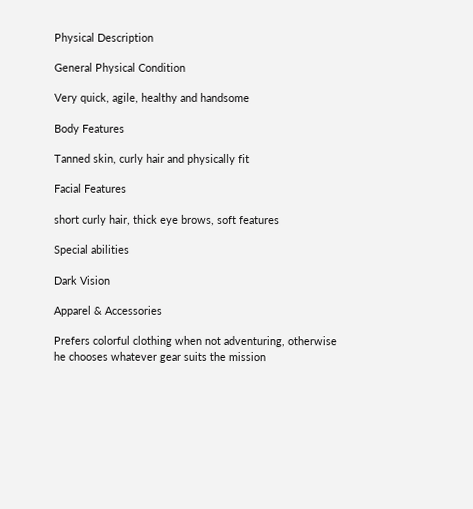Physical Description

General Physical Condition

Very quick, agile, healthy and handsome

Body Features

Tanned skin, curly hair and physically fit

Facial Features

short curly hair, thick eye brows, soft features

Special abilities

Dark Vision

Apparel & Accessories

Prefers colorful clothing when not adventuring, otherwise he chooses whatever gear suits the mission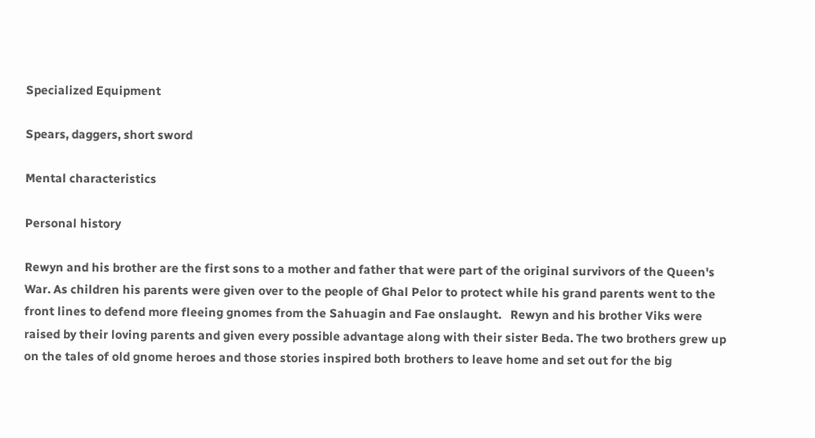Specialized Equipment

Spears, daggers, short sword

Mental characteristics

Personal history

Rewyn and his brother are the first sons to a mother and father that were part of the original survivors of the Queen's War. As children his parents were given over to the people of Ghal Pelor to protect while his grand parents went to the front lines to defend more fleeing gnomes from the Sahuagin and Fae onslaught.   Rewyn and his brother Viks were raised by their loving parents and given every possible advantage along with their sister Beda. The two brothers grew up on the tales of old gnome heroes and those stories inspired both brothers to leave home and set out for the big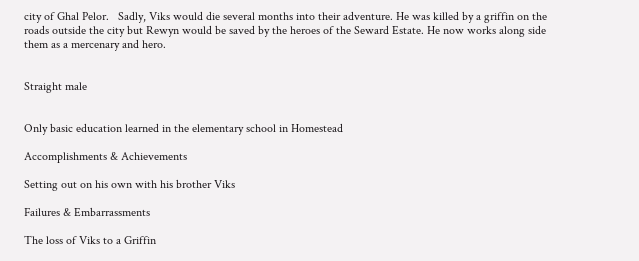city of Ghal Pelor.   Sadly, Viks would die several months into their adventure. He was killed by a griffin on the roads outside the city but Rewyn would be saved by the heroes of the Seward Estate. He now works along side them as a mercenary and hero.


Straight male


Only basic education learned in the elementary school in Homestead

Accomplishments & Achievements

Setting out on his own with his brother Viks

Failures & Embarrassments

The loss of Viks to a Griffin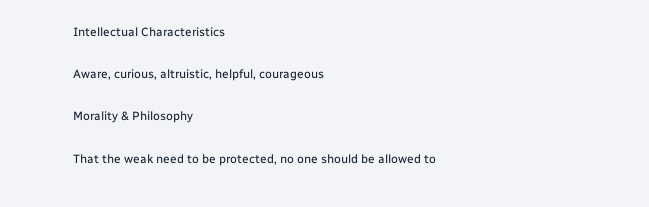Intellectual Characteristics

Aware, curious, altruistic, helpful, courageous

Morality & Philosophy

That the weak need to be protected, no one should be allowed to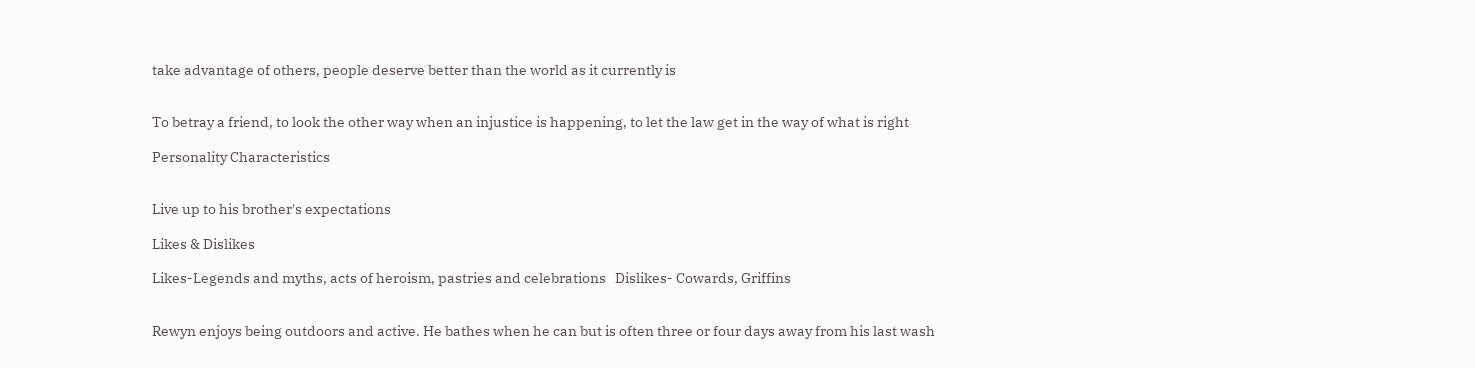take advantage of others, people deserve better than the world as it currently is


To betray a friend, to look the other way when an injustice is happening, to let the law get in the way of what is right

Personality Characteristics


Live up to his brother's expectations

Likes & Dislikes

Likes-Legends and myths, acts of heroism, pastries and celebrations   Dislikes- Cowards, Griffins


Rewyn enjoys being outdoors and active. He bathes when he can but is often three or four days away from his last wash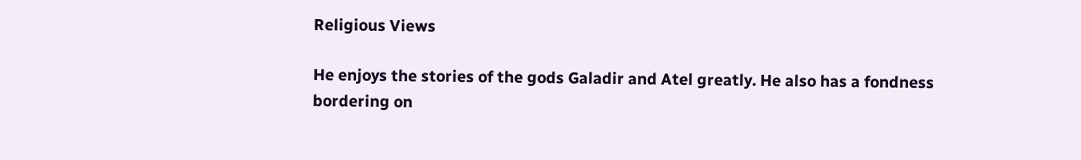Religious Views

He enjoys the stories of the gods Galadir and Atel greatly. He also has a fondness bordering on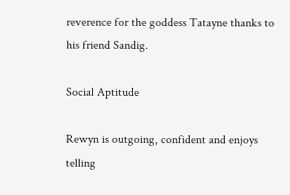reverence for the goddess Tatayne thanks to his friend Sandig.

Social Aptitude

Rewyn is outgoing, confident and enjoys telling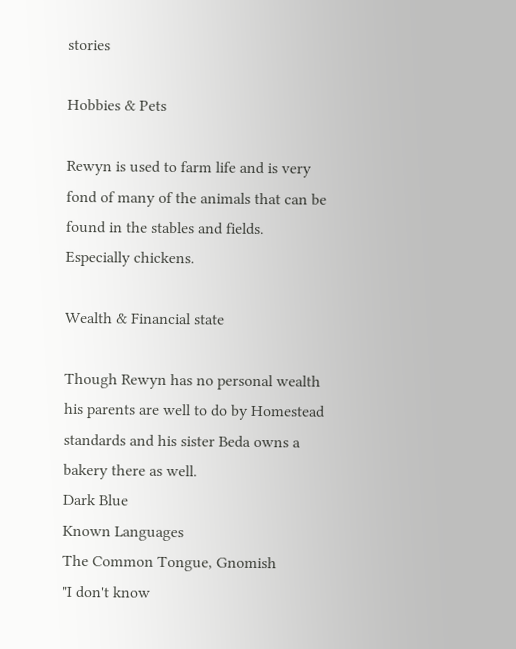stories

Hobbies & Pets

Rewyn is used to farm life and is very fond of many of the animals that can be found in the stables and fields. Especially chickens.

Wealth & Financial state

Though Rewyn has no personal wealth his parents are well to do by Homestead standards and his sister Beda owns a bakery there as well.
Dark Blue
Known Languages
The Common Tongue, Gnomish
"I don't know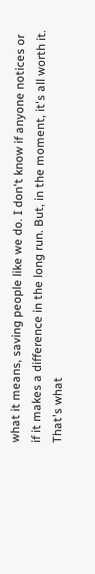what it means, saving people like we do. I don't know if anyone notices or if it makes a difference in the long run. But, in the moment, it's all worth it. That's what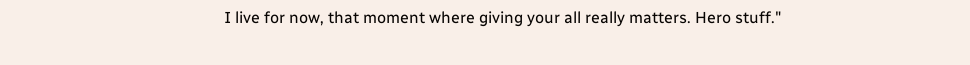I live for now, that moment where giving your all really matters. Hero stuff."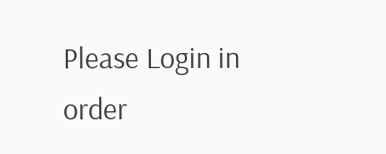Please Login in order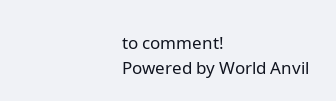to comment!
Powered by World Anvil